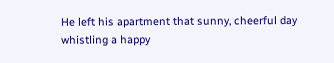He left his apartment that sunny, cheerful day whistling a happy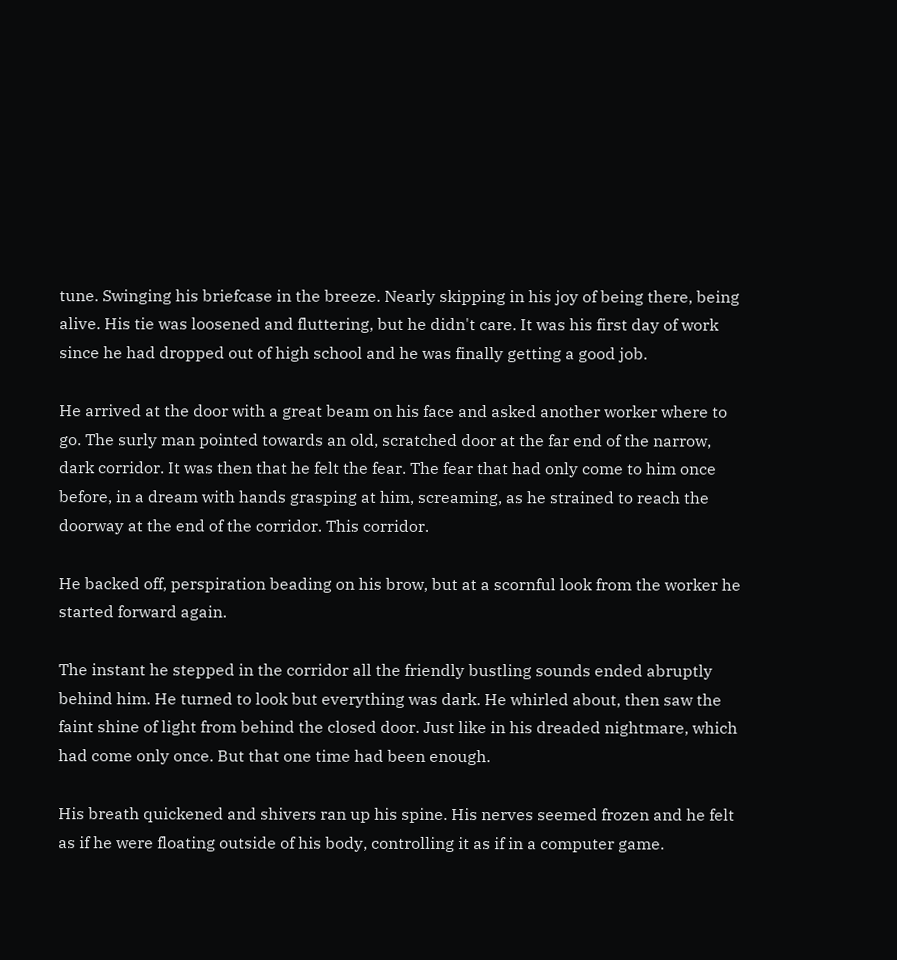tune. Swinging his briefcase in the breeze. Nearly skipping in his joy of being there, being alive. His tie was loosened and fluttering, but he didn't care. It was his first day of work since he had dropped out of high school and he was finally getting a good job.

He arrived at the door with a great beam on his face and asked another worker where to go. The surly man pointed towards an old, scratched door at the far end of the narrow, dark corridor. It was then that he felt the fear. The fear that had only come to him once before, in a dream with hands grasping at him, screaming, as he strained to reach the doorway at the end of the corridor. This corridor.

He backed off, perspiration beading on his brow, but at a scornful look from the worker he started forward again.

The instant he stepped in the corridor all the friendly bustling sounds ended abruptly behind him. He turned to look but everything was dark. He whirled about, then saw the faint shine of light from behind the closed door. Just like in his dreaded nightmare, which had come only once. But that one time had been enough.

His breath quickened and shivers ran up his spine. His nerves seemed frozen and he felt as if he were floating outside of his body, controlling it as if in a computer game.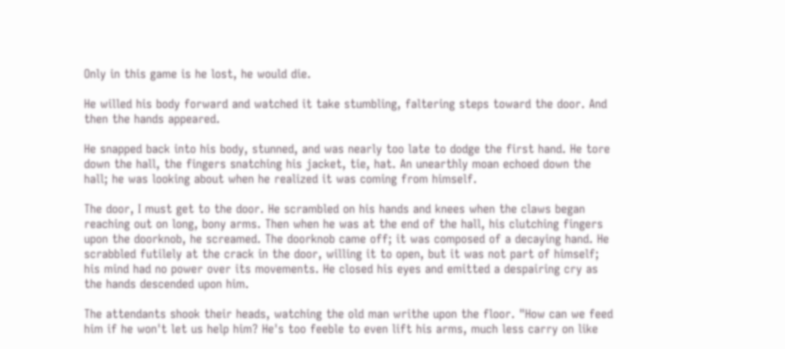Only in this game is he lost, he would die.

He willed his body forward and watched it take stumbling, faltering steps toward the door. And then the hands appeared.

He snapped back into his body, stunned, and was nearly too late to dodge the first hand. He tore down the hall, the fingers snatching his jacket, tie, hat. An unearthly moan echoed down the hall; he was looking about when he realized it was coming from himself.

The door, I must get to the door. He scrambled on his hands and knees when the claws began reaching out on long, bony arms. Then when he was at the end of the hall, his clutching fingers upon the doorknob, he screamed. The doorknob came off; it was composed of a decaying hand. He scrabbled futilely at the crack in the door, willing it to open, but it was not part of himself; his mind had no power over its movements. He closed his eyes and emitted a despairing cry as the hands descended upon him.

The attendants shook their heads, watching the old man writhe upon the floor. "How can we feed him if he won't let us help him? He's too feeble to even lift his arms, much less carry on like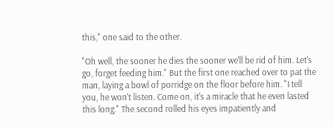this," one said to the other.

"Oh well, the sooner he dies the sooner we'll be rid of him. Let's go, forget feeding him." But the first one reached over to pat the man, laying a bowl of porridge on the floor before him. "I tell you, he won't listen. Come on, it's a miracle that he even lasted this long." The second rolled his eyes impatiently and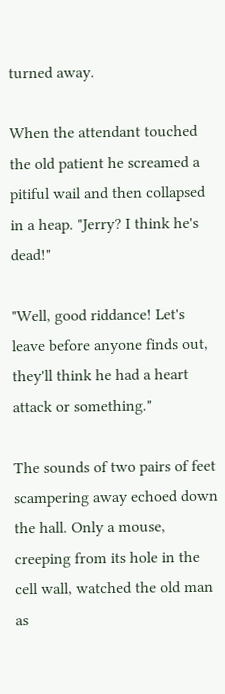turned away.

When the attendant touched the old patient he screamed a pitiful wail and then collapsed in a heap. "Jerry? I think he's dead!"

"Well, good riddance! Let's leave before anyone finds out, they'll think he had a heart attack or something."

The sounds of two pairs of feet scampering away echoed down the hall. Only a mouse, creeping from its hole in the cell wall, watched the old man as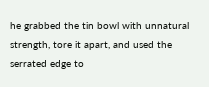he grabbed the tin bowl with unnatural strength, tore it apart, and used the serrated edge to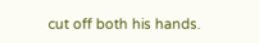cut off both his hands.